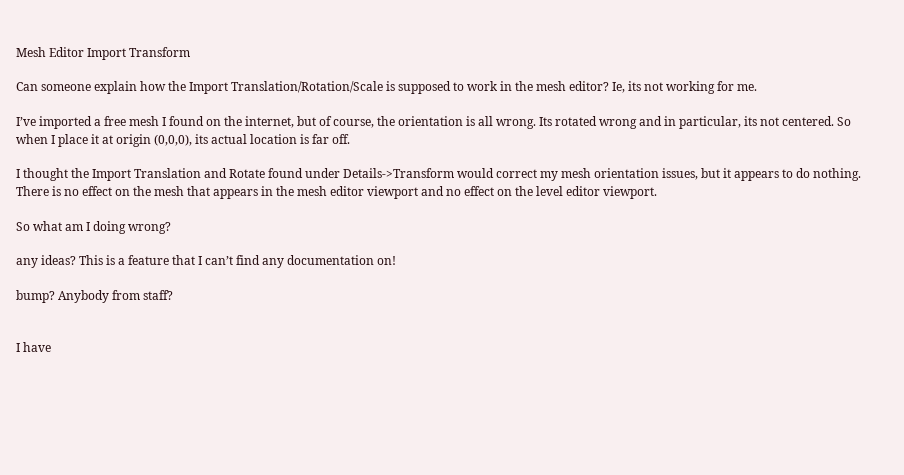Mesh Editor Import Transform

Can someone explain how the Import Translation/Rotation/Scale is supposed to work in the mesh editor? Ie, its not working for me.

I’ve imported a free mesh I found on the internet, but of course, the orientation is all wrong. Its rotated wrong and in particular, its not centered. So when I place it at origin (0,0,0), its actual location is far off.

I thought the Import Translation and Rotate found under Details->Transform would correct my mesh orientation issues, but it appears to do nothing. There is no effect on the mesh that appears in the mesh editor viewport and no effect on the level editor viewport.

So what am I doing wrong?

any ideas? This is a feature that I can’t find any documentation on!

bump? Anybody from staff?


I have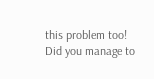this problem too! Did you manage to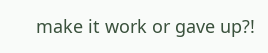make it work or gave up?!